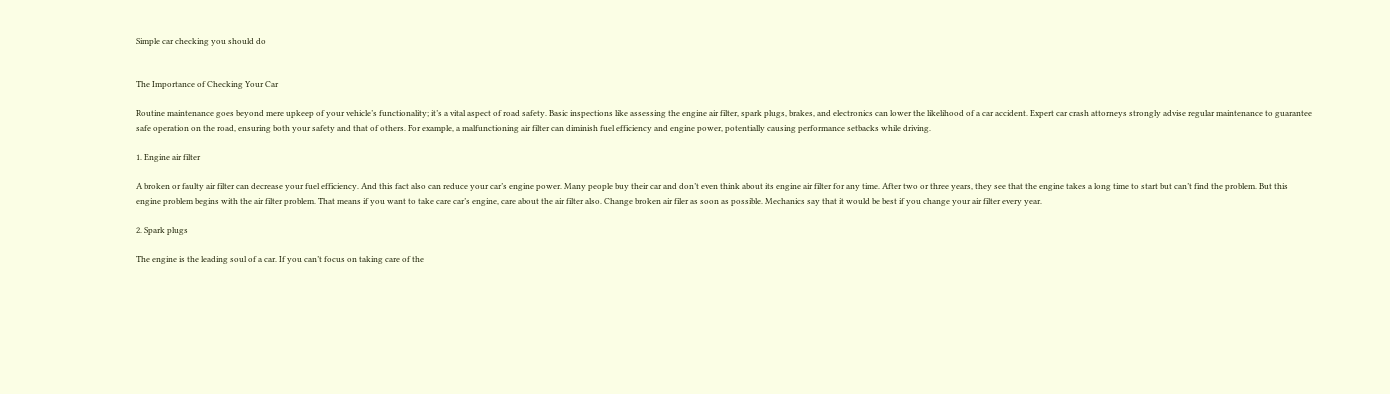Simple car checking you should do


The Importance of Checking Your Car

Routine maintenance goes beyond mere upkeep of your vehicle’s functionality; it’s a vital aspect of road safety. Basic inspections like assessing the engine air filter, spark plugs, brakes, and electronics can lower the likelihood of a car accident. Expert car crash attorneys strongly advise regular maintenance to guarantee safe operation on the road, ensuring both your safety and that of others. For example, a malfunctioning air filter can diminish fuel efficiency and engine power, potentially causing performance setbacks while driving.

1. Engine air filter

A broken or faulty air filter can decrease your fuel efficiency. And this fact also can reduce your car’s engine power. Many people buy their car and don’t even think about its engine air filter for any time. After two or three years, they see that the engine takes a long time to start but can’t find the problem. But this engine problem begins with the air filter problem. That means if you want to take care car’s engine, care about the air filter also. Change broken air filer as soon as possible. Mechanics say that it would be best if you change your air filter every year.

2. Spark plugs

The engine is the leading soul of a car. If you can’t focus on taking care of the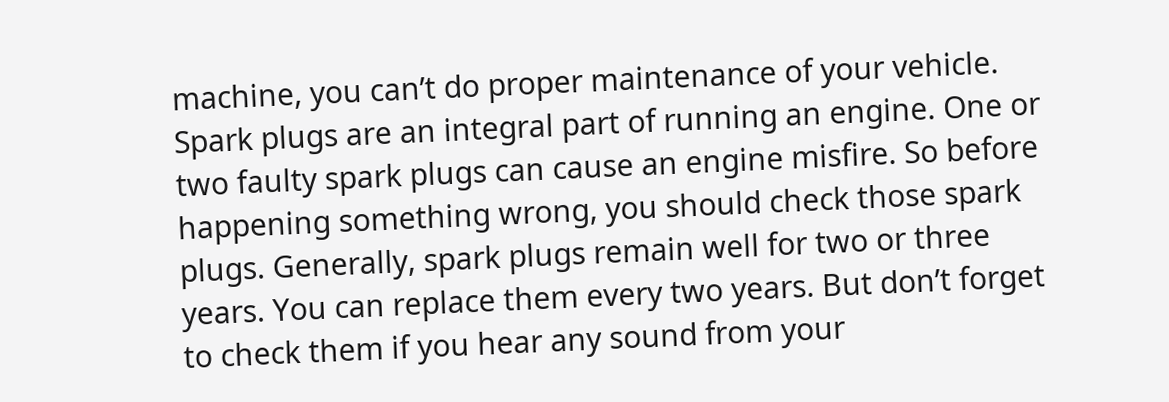machine, you can’t do proper maintenance of your vehicle. Spark plugs are an integral part of running an engine. One or two faulty spark plugs can cause an engine misfire. So before happening something wrong, you should check those spark plugs. Generally, spark plugs remain well for two or three years. You can replace them every two years. But don’t forget to check them if you hear any sound from your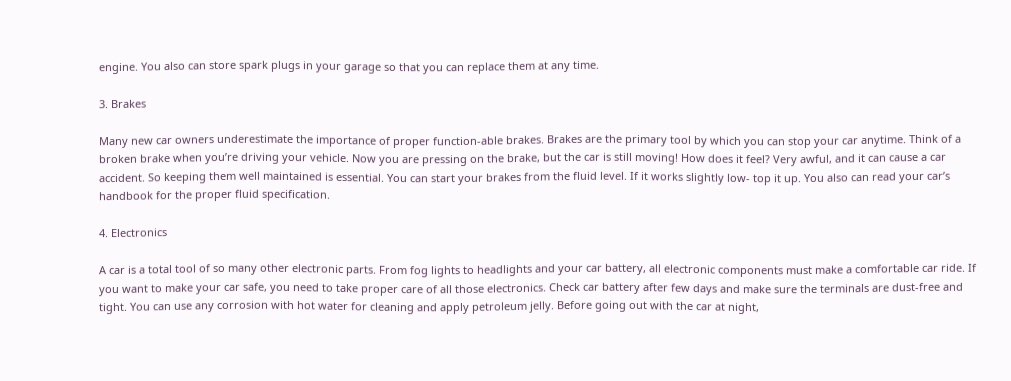engine. You also can store spark plugs in your garage so that you can replace them at any time.

3. Brakes

Many new car owners underestimate the importance of proper function-able brakes. Brakes are the primary tool by which you can stop your car anytime. Think of a broken brake when you’re driving your vehicle. Now you are pressing on the brake, but the car is still moving! How does it feel? Very awful, and it can cause a car accident. So keeping them well maintained is essential. You can start your brakes from the fluid level. If it works slightly low- top it up. You also can read your car’s handbook for the proper fluid specification.

4. Electronics

A car is a total tool of so many other electronic parts. From fog lights to headlights and your car battery, all electronic components must make a comfortable car ride. If you want to make your car safe, you need to take proper care of all those electronics. Check car battery after few days and make sure the terminals are dust-free and tight. You can use any corrosion with hot water for cleaning and apply petroleum jelly. Before going out with the car at night,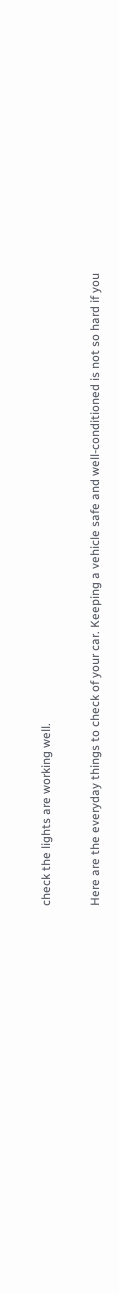check the lights are working well.


Here are the everyday things to check of your car. Keeping a vehicle safe and well-conditioned is not so hard if you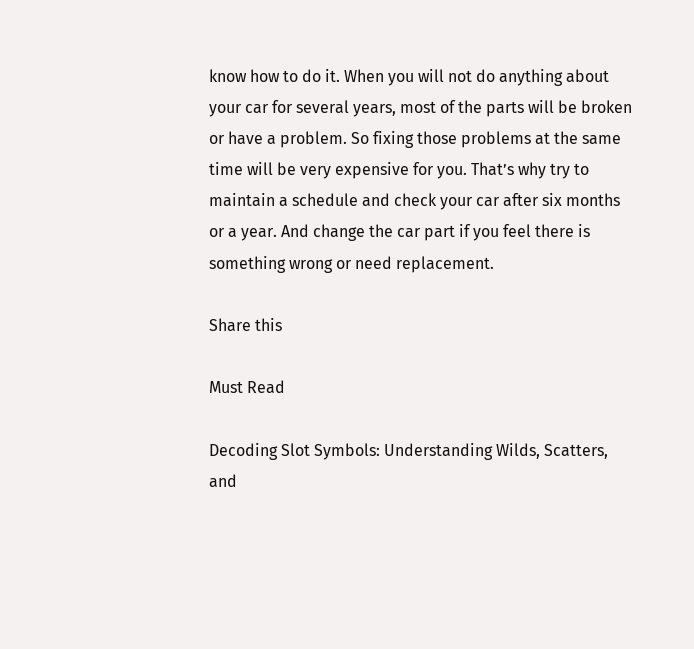know how to do it. When you will not do anything about your car for several years, most of the parts will be broken or have a problem. So fixing those problems at the same time will be very expensive for you. That’s why try to maintain a schedule and check your car after six months or a year. And change the car part if you feel there is something wrong or need replacement.

Share this

Must Read

Decoding Slot Symbols: Understanding Wilds, Scatters, and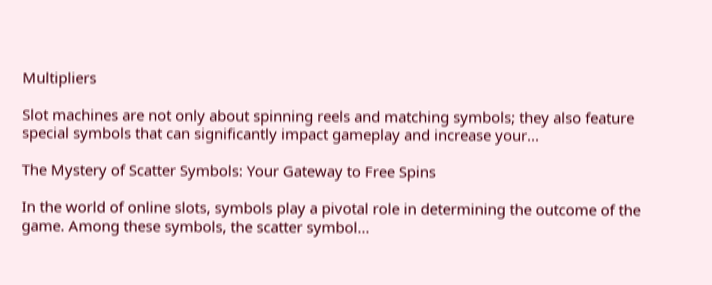Multipliers

Slot machines are not only about spinning reels and matching symbols; they also feature special symbols that can significantly impact gameplay and increase your...

The Mystery of Scatter Symbols: Your Gateway to Free Spins

In the world of online slots, symbols play a pivotal role in determining the outcome of the game. Among these symbols, the scatter symbol...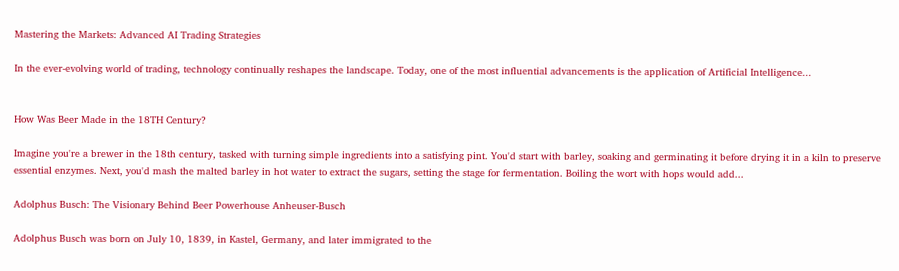Mastering the Markets: Advanced AI Trading Strategies

In the ever-evolving world of trading, technology continually reshapes the landscape. Today, one of the most influential advancements is the application of Artificial Intelligence...


How Was Beer Made in the 18TH Century?

Imagine you're a brewer in the 18th century, tasked with turning simple ingredients into a satisfying pint. You'd start with barley, soaking and germinating it before drying it in a kiln to preserve essential enzymes. Next, you'd mash the malted barley in hot water to extract the sugars, setting the stage for fermentation. Boiling the wort with hops would add...

Adolphus Busch: The Visionary Behind Beer Powerhouse Anheuser-Busch

Adolphus Busch was born on July 10, 1839, in Kastel, Germany, and later immigrated to the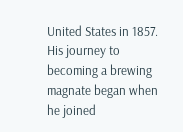United States in 1857. His journey to becoming a brewing magnate began when he joined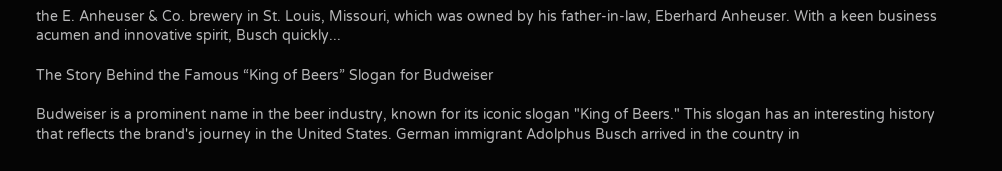the E. Anheuser & Co. brewery in St. Louis, Missouri, which was owned by his father-in-law, Eberhard Anheuser. With a keen business acumen and innovative spirit, Busch quickly...

The Story Behind the Famous “King of Beers” Slogan for Budweiser

Budweiser is a prominent name in the beer industry, known for its iconic slogan "King of Beers." This slogan has an interesting history that reflects the brand's journey in the United States. German immigrant Adolphus Busch arrived in the country in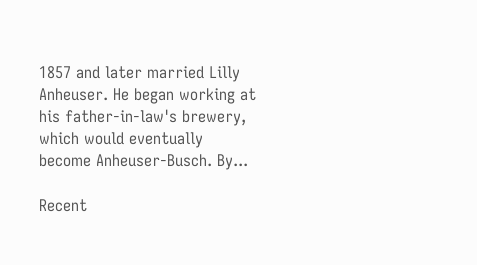1857 and later married Lilly Anheuser. He began working at his father-in-law's brewery, which would eventually become Anheuser-Busch. By...

Recent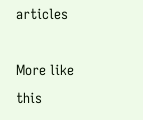articles

More like this